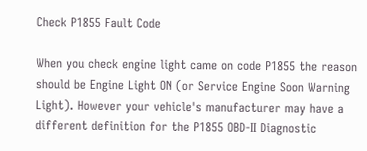Check P1855 Fault Code

When you check engine light came on code P1855 the reason should be Engine Light ON (or Service Engine Soon Warning Light). However your vehicle's manufacturer may have a different definition for the P1855 OBD-II Diagnostic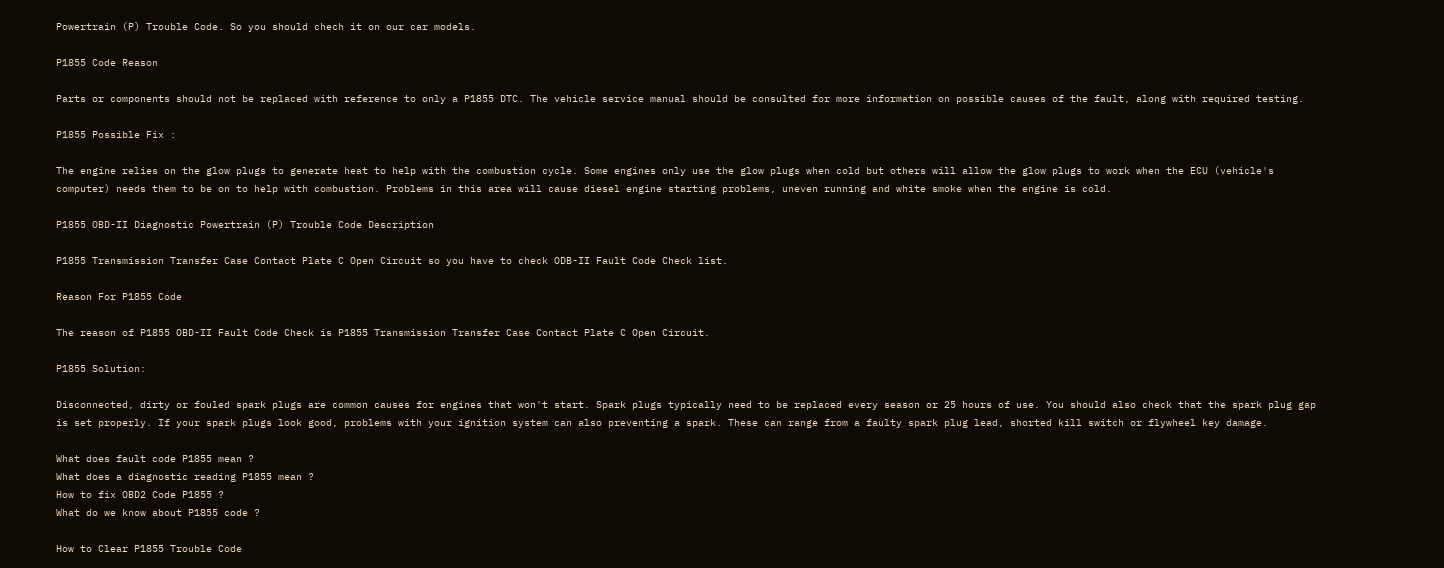Powertrain (P) Trouble Code. So you should chech it on our car models.

P1855 Code Reason

Parts or components should not be replaced with reference to only a P1855 DTC. The vehicle service manual should be consulted for more information on possible causes of the fault, along with required testing.

P1855 Possible Fix :

The engine relies on the glow plugs to generate heat to help with the combustion cycle. Some engines only use the glow plugs when cold but others will allow the glow plugs to work when the ECU (vehicle's computer) needs them to be on to help with combustion. Problems in this area will cause diesel engine starting problems, uneven running and white smoke when the engine is cold.

P1855 OBD-II Diagnostic Powertrain (P) Trouble Code Description

P1855 Transmission Transfer Case Contact Plate C Open Circuit so you have to check ODB-II Fault Code Check list.

Reason For P1855 Code

The reason of P1855 OBD-II Fault Code Check is P1855 Transmission Transfer Case Contact Plate C Open Circuit.

P1855 Solution:

Disconnected, dirty or fouled spark plugs are common causes for engines that won't start. Spark plugs typically need to be replaced every season or 25 hours of use. You should also check that the spark plug gap is set properly. If your spark plugs look good, problems with your ignition system can also preventing a spark. These can range from a faulty spark plug lead, shorted kill switch or flywheel key damage.

What does fault code P1855 mean ?
What does a diagnostic reading P1855 mean ?
How to fix OBD2 Code P1855 ?
What do we know about P1855 code ?

How to Clear P1855 Trouble Code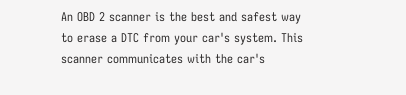An OBD 2 scanner is the best and safest way to erase a DTC from your car's system. This scanner communicates with the car's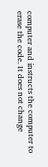computer and instructs the computer to erase the code. It does not change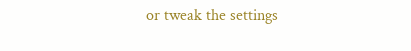or tweak the settings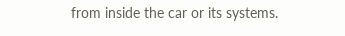from inside the car or its systems.